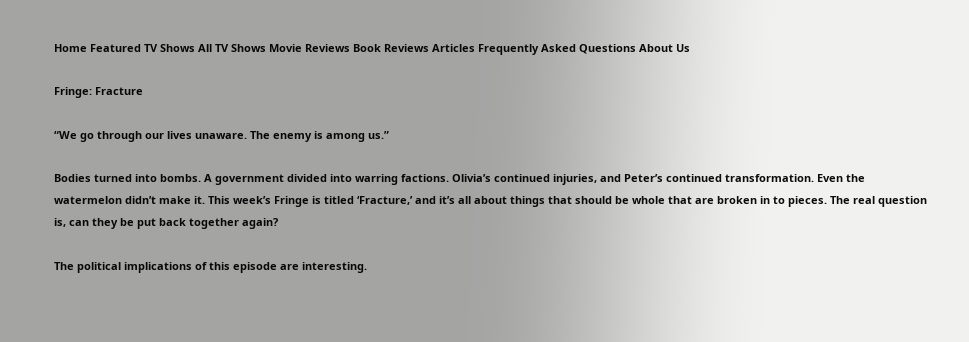Home Featured TV Shows All TV Shows Movie Reviews Book Reviews Articles Frequently Asked Questions About Us

Fringe: Fracture

“We go through our lives unaware. The enemy is among us.”

Bodies turned into bombs. A government divided into warring factions. Olivia’s continued injuries, and Peter’s continued transformation. Even the watermelon didn’t make it. This week’s Fringe is titled ‘Fracture,’ and it’s all about things that should be whole that are broken in to pieces. The real question is, can they be put back together again?

The political implications of this episode are interesting.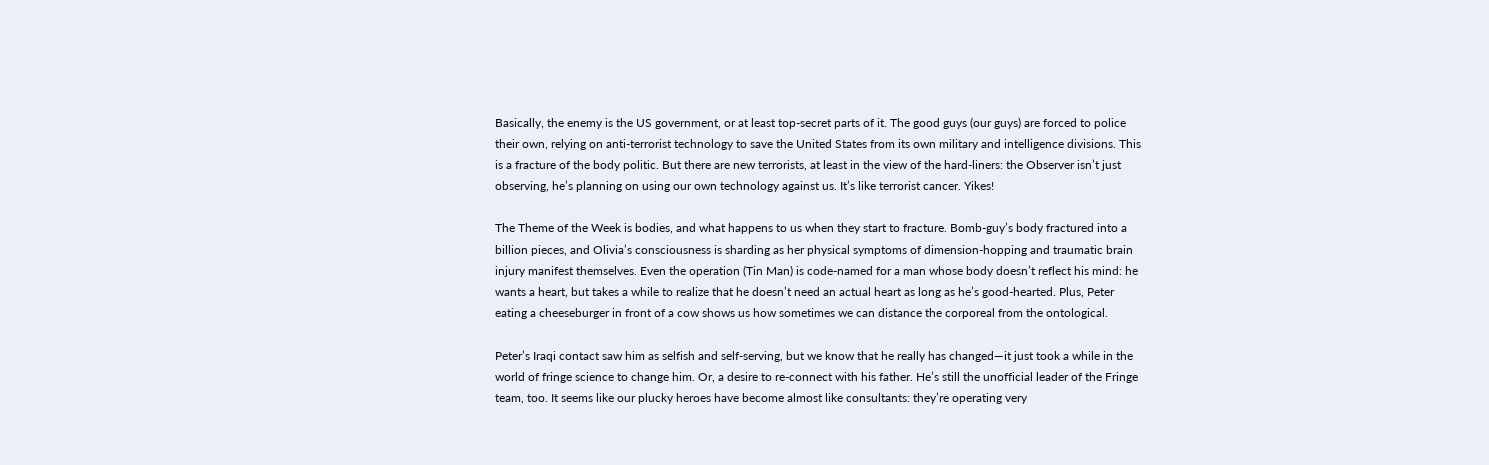Basically, the enemy is the US government, or at least top-secret parts of it. The good guys (our guys) are forced to police their own, relying on anti-terrorist technology to save the United States from its own military and intelligence divisions. This is a fracture of the body politic. But there are new terrorists, at least in the view of the hard-liners: the Observer isn’t just observing, he’s planning on using our own technology against us. It’s like terrorist cancer. Yikes!

The Theme of the Week is bodies, and what happens to us when they start to fracture. Bomb-guy’s body fractured into a billion pieces, and Olivia’s consciousness is sharding as her physical symptoms of dimension-hopping and traumatic brain injury manifest themselves. Even the operation (Tin Man) is code-named for a man whose body doesn’t reflect his mind: he wants a heart, but takes a while to realize that he doesn’t need an actual heart as long as he’s good-hearted. Plus, Peter eating a cheeseburger in front of a cow shows us how sometimes we can distance the corporeal from the ontological.

Peter’s Iraqi contact saw him as selfish and self-serving, but we know that he really has changed—it just took a while in the world of fringe science to change him. Or, a desire to re-connect with his father. He’s still the unofficial leader of the Fringe team, too. It seems like our plucky heroes have become almost like consultants: they’re operating very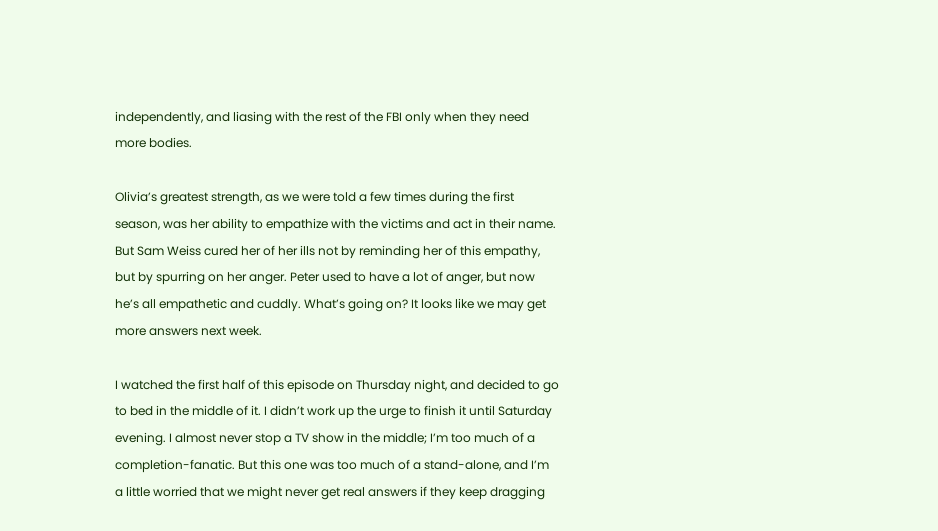independently, and liasing with the rest of the FBI only when they need more bodies.

Olivia’s greatest strength, as we were told a few times during the first season, was her ability to empathize with the victims and act in their name. But Sam Weiss cured her of her ills not by reminding her of this empathy, but by spurring on her anger. Peter used to have a lot of anger, but now he’s all empathetic and cuddly. What’s going on? It looks like we may get more answers next week.

I watched the first half of this episode on Thursday night, and decided to go to bed in the middle of it. I didn’t work up the urge to finish it until Saturday evening. I almost never stop a TV show in the middle; I’m too much of a completion-fanatic. But this one was too much of a stand-alone, and I’m a little worried that we might never get real answers if they keep dragging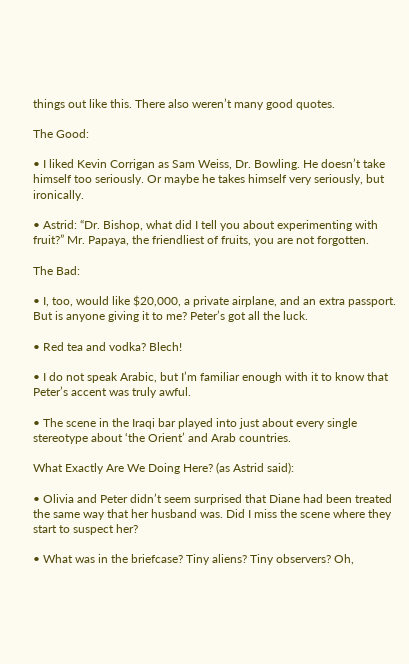things out like this. There also weren’t many good quotes.

The Good:

• I liked Kevin Corrigan as Sam Weiss, Dr. Bowling. He doesn’t take himself too seriously. Or maybe he takes himself very seriously, but ironically.

• Astrid: “Dr. Bishop, what did I tell you about experimenting with fruit?” Mr. Papaya, the friendliest of fruits, you are not forgotten.

The Bad:

• I, too, would like $20,000, a private airplane, and an extra passport. But is anyone giving it to me? Peter’s got all the luck.

• Red tea and vodka? Blech!

• I do not speak Arabic, but I’m familiar enough with it to know that Peter’s accent was truly awful.

• The scene in the Iraqi bar played into just about every single stereotype about ‘the Orient’ and Arab countries.

What Exactly Are We Doing Here? (as Astrid said):

• Olivia and Peter didn’t seem surprised that Diane had been treated the same way that her husband was. Did I miss the scene where they start to suspect her?

• What was in the briefcase? Tiny aliens? Tiny observers? Oh,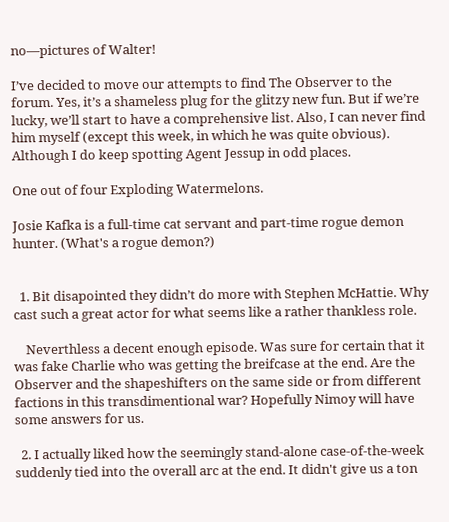no—pictures of Walter!

I’ve decided to move our attempts to find The Observer to the forum. Yes, it’s a shameless plug for the glitzy new fun. But if we’re lucky, we’ll start to have a comprehensive list. Also, I can never find him myself (except this week, in which he was quite obvious). Although I do keep spotting Agent Jessup in odd places.

One out of four Exploding Watermelons.

Josie Kafka is a full-time cat servant and part-time rogue demon hunter. (What's a rogue demon?)


  1. Bit disapointed they didn’t do more with Stephen McHattie. Why cast such a great actor for what seems like a rather thankless role.

    Neverthless a decent enough episode. Was sure for certain that it was fake Charlie who was getting the breifcase at the end. Are the Observer and the shapeshifters on the same side or from different factions in this transdimentional war? Hopefully Nimoy will have some answers for us.

  2. I actually liked how the seemingly stand-alone case-of-the-week suddenly tied into the overall arc at the end. It didn't give us a ton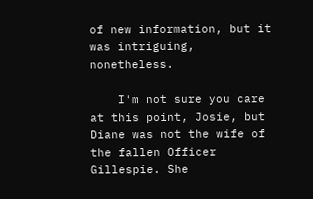of new information, but it was intriguing, nonetheless.

    I'm not sure you care at this point, Josie, but Diane was not the wife of the fallen Officer Gillespie. She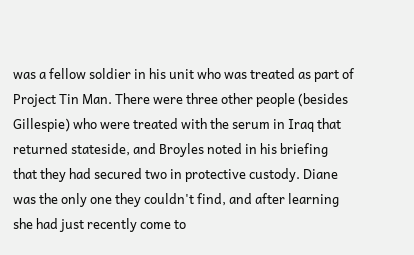was a fellow soldier in his unit who was treated as part of Project Tin Man. There were three other people (besides Gillespie) who were treated with the serum in Iraq that returned stateside, and Broyles noted in his briefing that they had secured two in protective custody. Diane was the only one they couldn't find, and after learning she had just recently come to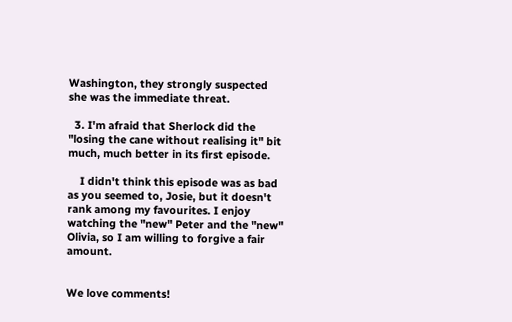Washington, they strongly suspected she was the immediate threat.

  3. I'm afraid that Sherlock did the "losing the cane without realising it" bit much, much better in its first episode.

    I didn't think this episode was as bad as you seemed to, Josie, but it doesn't rank among my favourites. I enjoy watching the "new" Peter and the "new" Olivia, so I am willing to forgive a fair amount.


We love comments!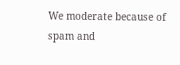We moderate because of spam and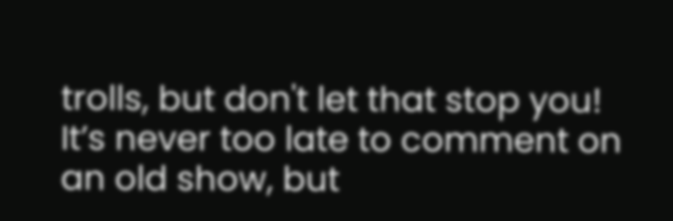trolls, but don't let that stop you! It’s never too late to comment on an old show, but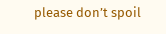please don’t spoil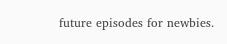future episodes for newbies.